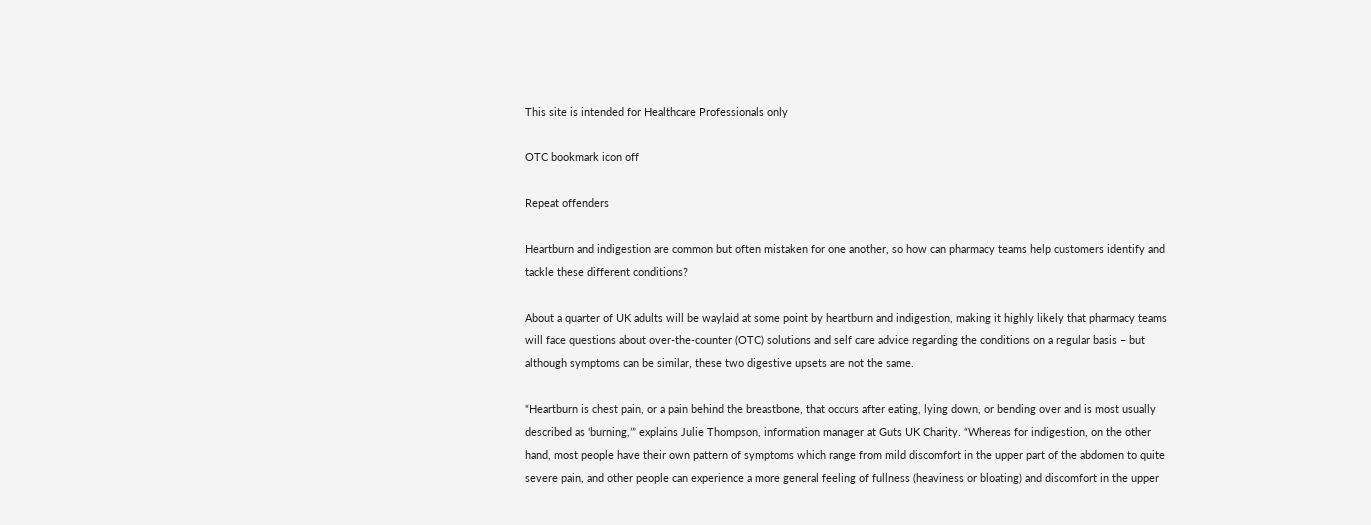This site is intended for Healthcare Professionals only

OTC bookmark icon off

Repeat offenders

Heartburn and indigestion are common but often mistaken for one another, so how can pharmacy teams help customers identify and tackle these different conditions?

About a quarter of UK adults will be waylaid at some point by heartburn and indigestion, making it highly likely that pharmacy teams will face questions about over-the-counter (OTC) solutions and self care advice regarding the conditions on a regular basis – but although symptoms can be similar, these two digestive upsets are not the same.

“Heartburn is chest pain, or a pain behind the breastbone, that occurs after eating, lying down, or bending over and is most usually described as ‘burning,’” explains Julie Thompson, information manager at Guts UK Charity. “Whereas for indigestion, on the other hand, most people have their own pattern of symptoms which range from mild discomfort in the upper part of the abdomen to quite severe pain, and other people can experience a more general feeling of fullness (heaviness or bloating) and discomfort in the upper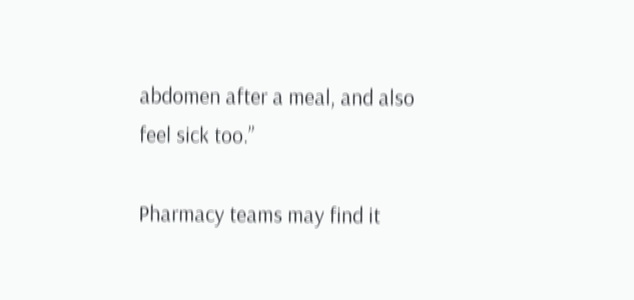abdomen after a meal, and also feel sick too.”

Pharmacy teams may find it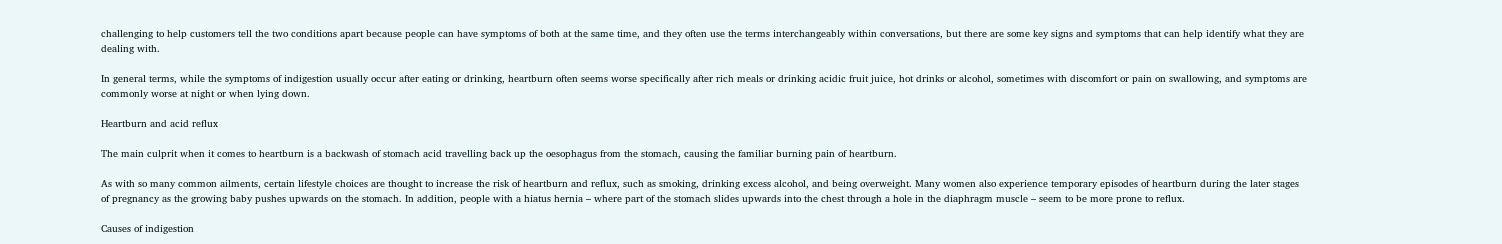challenging to help customers tell the two conditions apart because people can have symptoms of both at the same time, and they often use the terms interchangeably within conversations, but there are some key signs and symptoms that can help identify what they are dealing with.

In general terms, while the symptoms of indigestion usually occur after eating or drinking, heartburn often seems worse specifically after rich meals or drinking acidic fruit juice, hot drinks or alcohol, sometimes with discomfort or pain on swallowing, and symptoms are commonly worse at night or when lying down.

Heartburn and acid reflux

The main culprit when it comes to heartburn is a backwash of stomach acid travelling back up the oesophagus from the stomach, causing the familiar burning pain of heartburn.

As with so many common ailments, certain lifestyle choices are thought to increase the risk of heartburn and reflux, such as smoking, drinking excess alcohol, and being overweight. Many women also experience temporary episodes of heartburn during the later stages of pregnancy as the growing baby pushes upwards on the stomach. In addition, people with a hiatus hernia – where part of the stomach slides upwards into the chest through a hole in the diaphragm muscle – seem to be more prone to reflux.

Causes of indigestion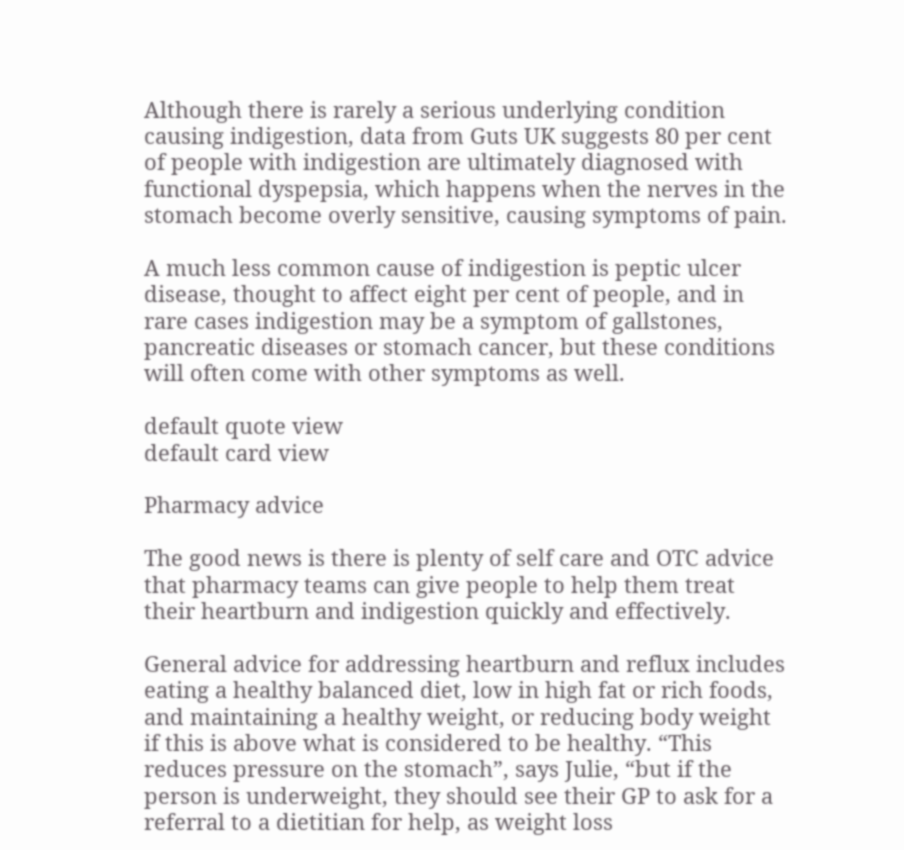Although there is rarely a serious underlying condition causing indigestion, data from Guts UK suggests 80 per cent of people with indigestion are ultimately diagnosed with functional dyspepsia, which happens when the nerves in the stomach become overly sensitive, causing symptoms of pain.

A much less common cause of indigestion is peptic ulcer disease, thought to affect eight per cent of people, and in rare cases indigestion may be a symptom of gallstones, pancreatic diseases or stomach cancer, but these conditions will often come with other symptoms as well.

default quote view
default card view

Pharmacy advice

The good news is there is plenty of self care and OTC advice that pharmacy teams can give people to help them treat their heartburn and indigestion quickly and effectively.

General advice for addressing heartburn and reflux includes eating a healthy balanced diet, low in high fat or rich foods, and maintaining a healthy weight, or reducing body weight if this is above what is considered to be healthy. “This reduces pressure on the stomach”, says Julie, “but if the person is underweight, they should see their GP to ask for a referral to a dietitian for help, as weight loss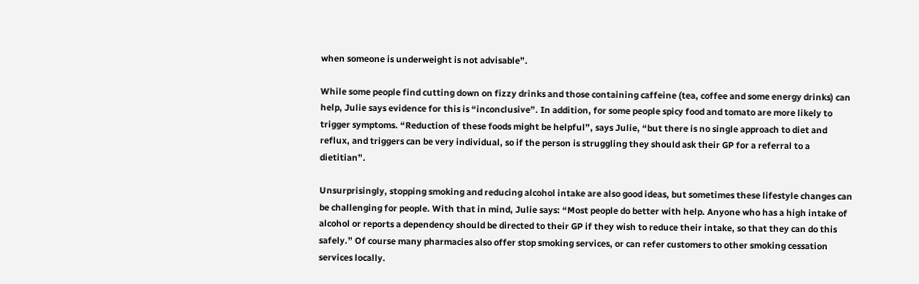when someone is underweight is not advisable”.

While some people find cutting down on fizzy drinks and those containing caffeine (tea, coffee and some energy drinks) can help, Julie says evidence for this is “inconclusive”. In addition, for some people spicy food and tomato are more likely to trigger symptoms. “Reduction of these foods might be helpful”, says Julie, “but there is no single approach to diet and reflux, and triggers can be very individual, so if the person is struggling they should ask their GP for a referral to a dietitian”.

Unsurprisingly, stopping smoking and reducing alcohol intake are also good ideas, but sometimes these lifestyle changes can be challenging for people. With that in mind, Julie says: “Most people do better with help. Anyone who has a high intake of alcohol or reports a dependency should be directed to their GP if they wish to reduce their intake, so that they can do this safely.” Of course many pharmacies also offer stop smoking services, or can refer customers to other smoking cessation services locally.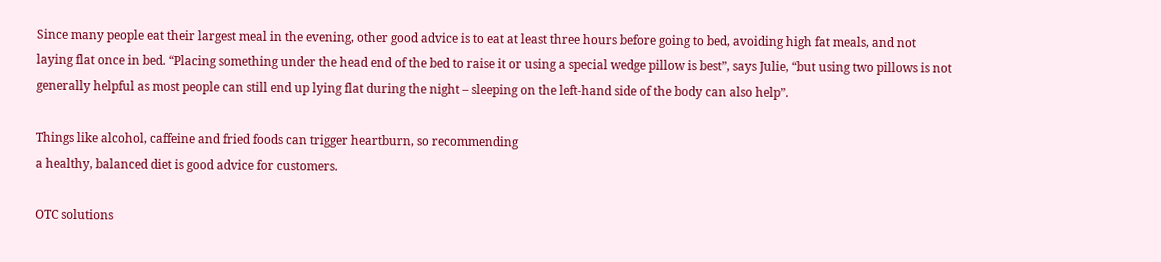Since many people eat their largest meal in the evening, other good advice is to eat at least three hours before going to bed, avoiding high fat meals, and not laying flat once in bed. “Placing something under the head end of the bed to raise it or using a special wedge pillow is best”, says Julie, “but using two pillows is not generally helpful as most people can still end up lying flat during the night – sleeping on the left-hand side of the body can also help”.

Things like alcohol, caffeine and fried foods can trigger heartburn, so recommending
a healthy, balanced diet is good advice for customers.

OTC solutions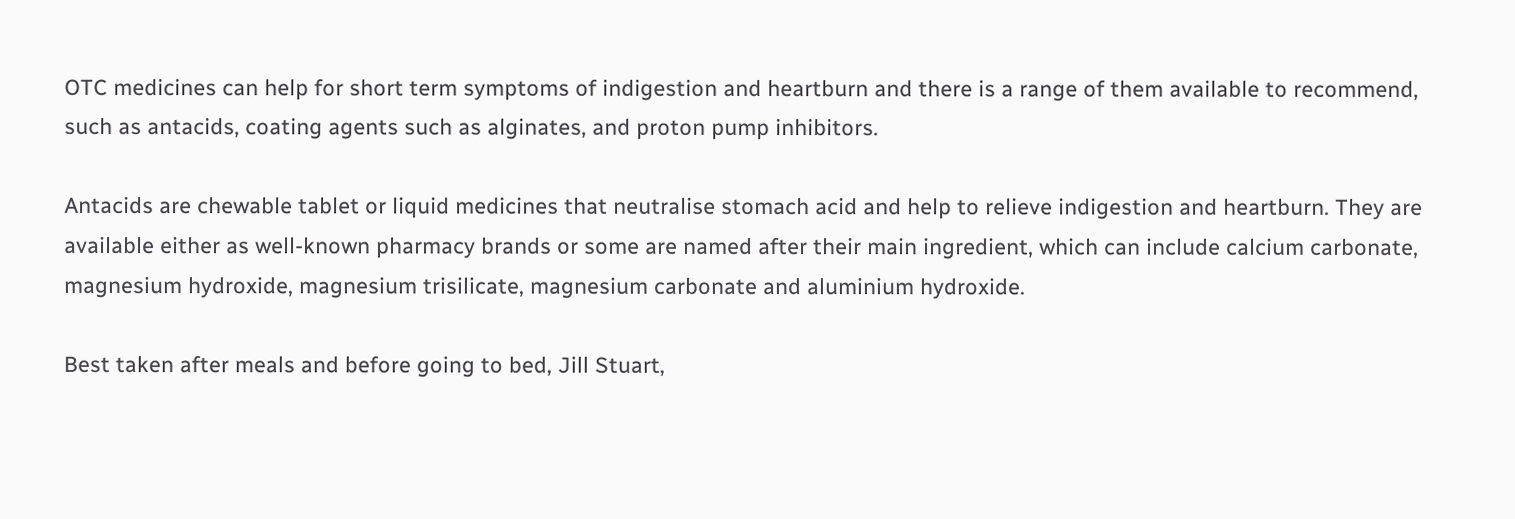OTC medicines can help for short term symptoms of indigestion and heartburn and there is a range of them available to recommend, such as antacids, coating agents such as alginates, and proton pump inhibitors.

Antacids are chewable tablet or liquid medicines that neutralise stomach acid and help to relieve indigestion and heartburn. They are available either as well-known pharmacy brands or some are named after their main ingredient, which can include calcium carbonate, magnesium hydroxide, magnesium trisilicate, magnesium carbonate and aluminium hydroxide.

Best taken after meals and before going to bed, Jill Stuart,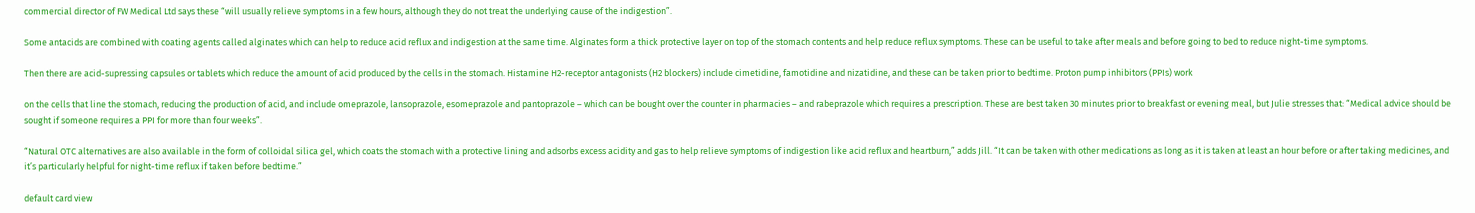commercial director of FW Medical Ltd says these “will usually relieve symptoms in a few hours, although they do not treat the underlying cause of the indigestion”.

Some antacids are combined with coating agents called alginates which can help to reduce acid reflux and indigestion at the same time. Alginates form a thick protective layer on top of the stomach contents and help reduce reflux symptoms. These can be useful to take after meals and before going to bed to reduce night-time symptoms.

Then there are acid-supressing capsules or tablets which reduce the amount of acid produced by the cells in the stomach. Histamine H2-receptor antagonists (H2 blockers) include cimetidine, famotidine and nizatidine, and these can be taken prior to bedtime. Proton pump inhibitors (PPIs) work

on the cells that line the stomach, reducing the production of acid, and include omeprazole, lansoprazole, esomeprazole and pantoprazole – which can be bought over the counter in pharmacies – and rabeprazole which requires a prescription. These are best taken 30 minutes prior to breakfast or evening meal, but Julie stresses that: “Medical advice should be sought if someone requires a PPI for more than four weeks”.

“Natural OTC alternatives are also available in the form of colloidal silica gel, which coats the stomach with a protective lining and adsorbs excess acidity and gas to help relieve symptoms of indigestion like acid reflux and heartburn,” adds Jill. “It can be taken with other medications as long as it is taken at least an hour before or after taking medicines, and it’s particularly helpful for night-time reflux if taken before bedtime.”

default card view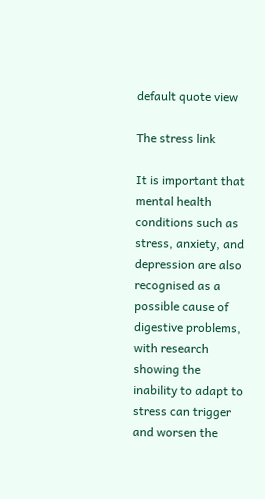default quote view

The stress link

It is important that mental health conditions such as stress, anxiety, and depression are also recognised as a possible cause of digestive problems, with research showing the inability to adapt to stress can trigger and worsen the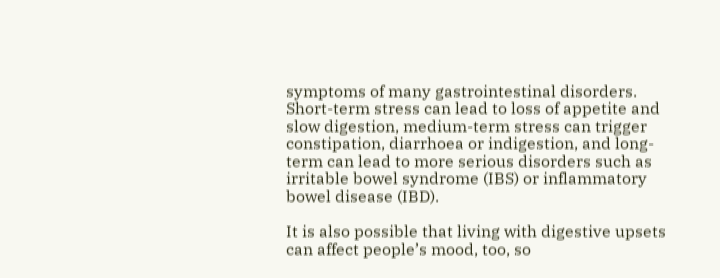symptoms of many gastrointestinal disorders. Short-term stress can lead to loss of appetite and slow digestion, medium-term stress can trigger constipation, diarrhoea or indigestion, and long-term can lead to more serious disorders such as irritable bowel syndrome (IBS) or inflammatory bowel disease (IBD).

It is also possible that living with digestive upsets can affect people’s mood, too, so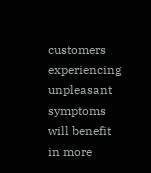customers experiencing unpleasant symptoms will benefit in more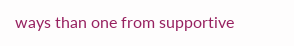ways than one from supportive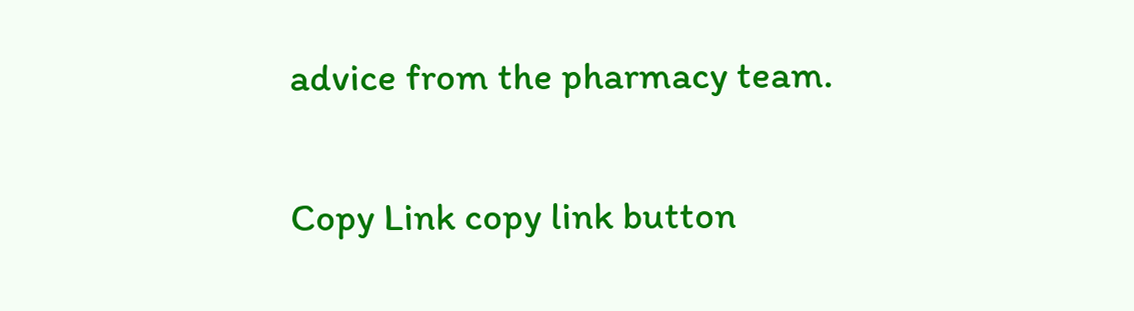advice from the pharmacy team.

Copy Link copy link button